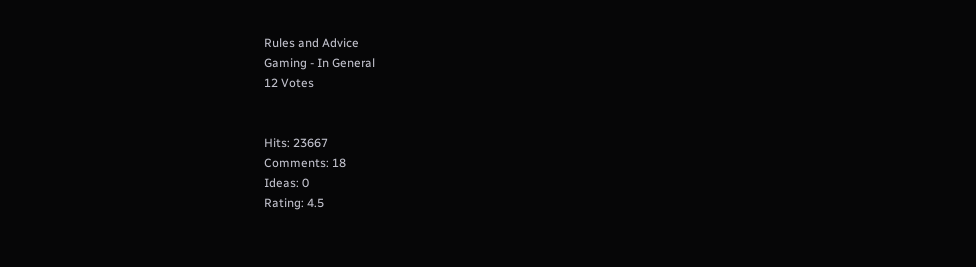Rules and Advice
Gaming - In General
12 Votes


Hits: 23667
Comments: 18
Ideas: 0
Rating: 4.5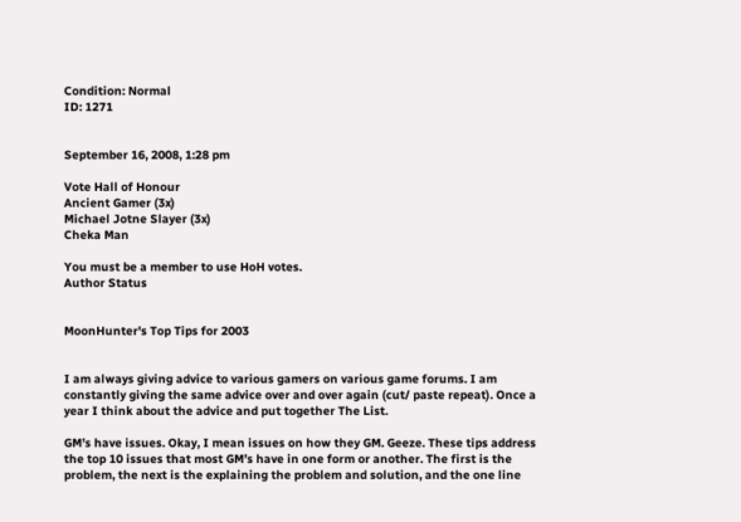Condition: Normal
ID: 1271


September 16, 2008, 1:28 pm

Vote Hall of Honour
Ancient Gamer (3x)
Michael Jotne Slayer (3x)
Cheka Man

You must be a member to use HoH votes.
Author Status


MoonHunter's Top Tips for 2003


I am always giving advice to various gamers on various game forums. I am constantly giving the same advice over and over again (cut/ paste repeat). Once a year I think about the advice and put together The List.

GM’s have issues. Okay, I mean issues on how they GM. Geeze. These tips address the top 10 issues that most GM’s have in one form or another. The first is the problem, the next is the explaining the problem and solution, and the one line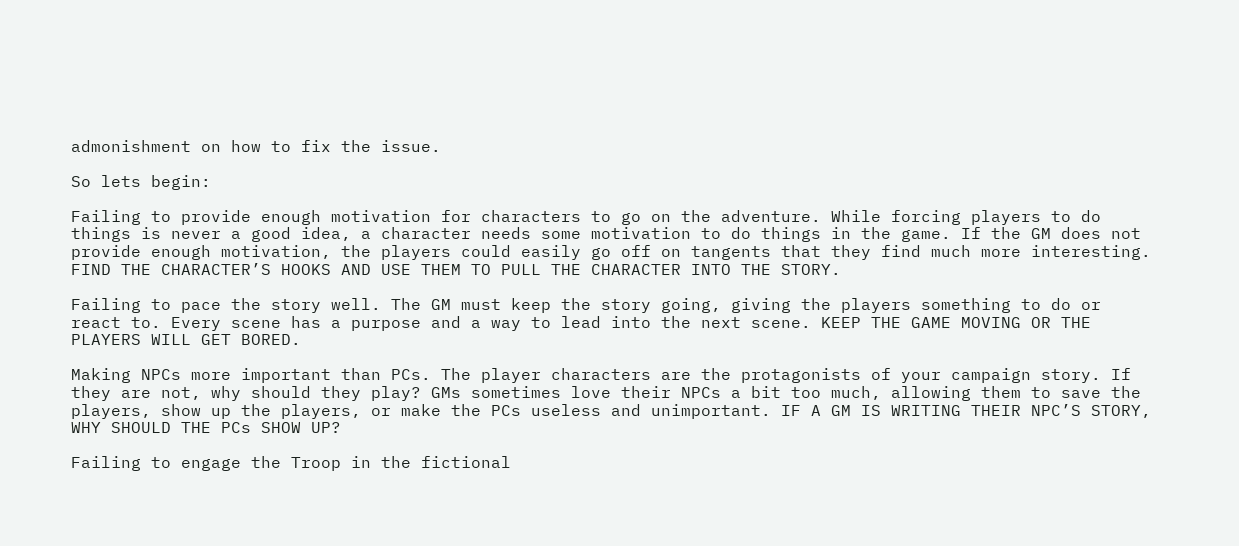admonishment on how to fix the issue.

So lets begin:

Failing to provide enough motivation for characters to go on the adventure. While forcing players to do things is never a good idea, a character needs some motivation to do things in the game. If the GM does not provide enough motivation, the players could easily go off on tangents that they find much more interesting. FIND THE CHARACTER’S HOOKS AND USE THEM TO PULL THE CHARACTER INTO THE STORY.

Failing to pace the story well. The GM must keep the story going, giving the players something to do or react to. Every scene has a purpose and a way to lead into the next scene. KEEP THE GAME MOVING OR THE PLAYERS WILL GET BORED.

Making NPCs more important than PCs. The player characters are the protagonists of your campaign story. If they are not, why should they play? GMs sometimes love their NPCs a bit too much, allowing them to save the players, show up the players, or make the PCs useless and unimportant. IF A GM IS WRITING THEIR NPC’S STORY, WHY SHOULD THE PCs SHOW UP?

Failing to engage the Troop in the fictional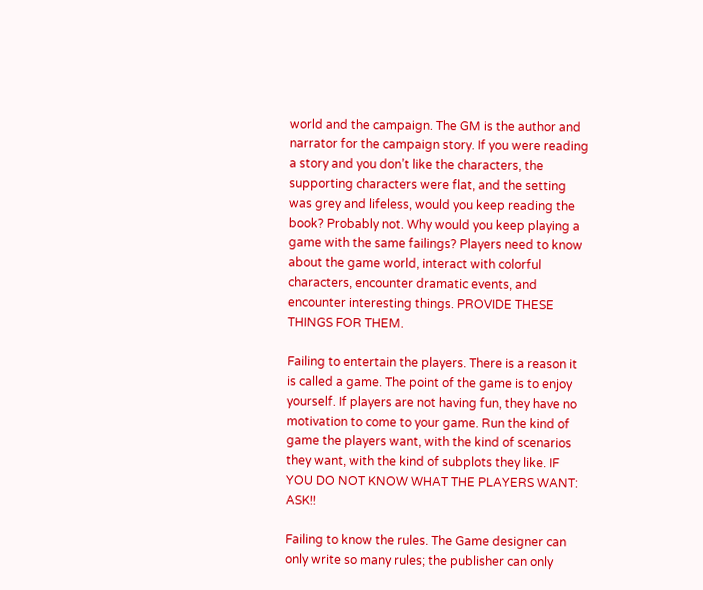world and the campaign. The GM is the author and narrator for the campaign story. If you were reading a story and you don’t like the characters, the supporting characters were flat, and the setting was grey and lifeless, would you keep reading the book? Probably not. Why would you keep playing a game with the same failings? Players need to know about the game world, interact with colorful characters, encounter dramatic events, and encounter interesting things. PROVIDE THESE THINGS FOR THEM.

Failing to entertain the players. There is a reason it is called a game. The point of the game is to enjoy yourself. If players are not having fun, they have no motivation to come to your game. Run the kind of game the players want, with the kind of scenarios they want, with the kind of subplots they like. IF YOU DO NOT KNOW WHAT THE PLAYERS WANT: ASK!!

Failing to know the rules. The Game designer can only write so many rules; the publisher can only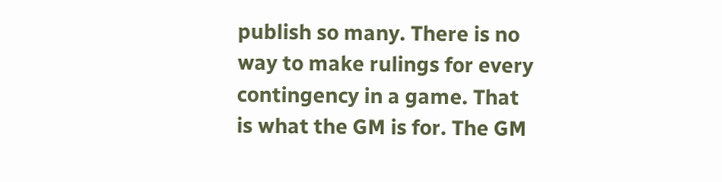publish so many. There is no way to make rulings for every contingency in a game. That is what the GM is for. The GM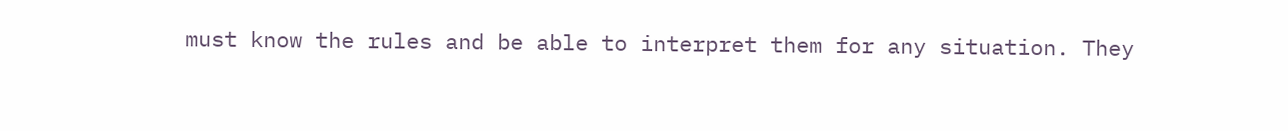must know the rules and be able to interpret them for any situation. They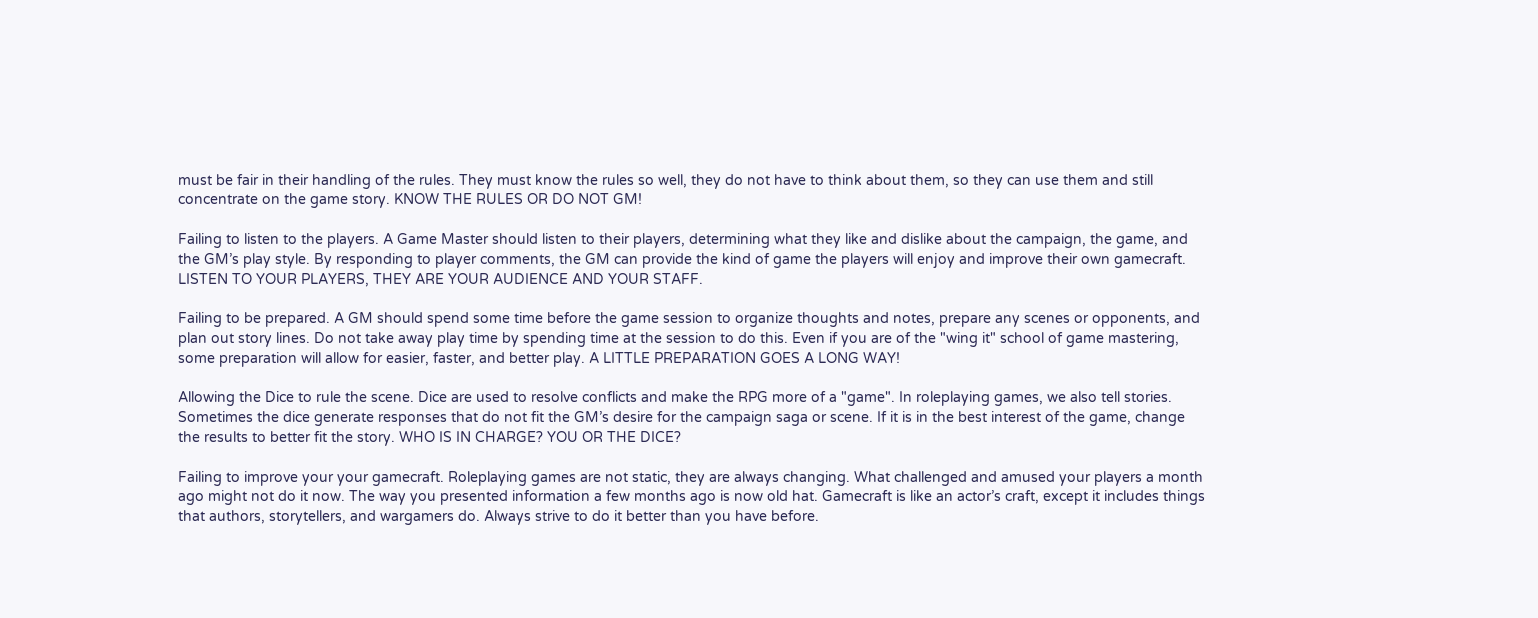must be fair in their handling of the rules. They must know the rules so well, they do not have to think about them, so they can use them and still concentrate on the game story. KNOW THE RULES OR DO NOT GM!

Failing to listen to the players. A Game Master should listen to their players, determining what they like and dislike about the campaign, the game, and the GM’s play style. By responding to player comments, the GM can provide the kind of game the players will enjoy and improve their own gamecraft. LISTEN TO YOUR PLAYERS, THEY ARE YOUR AUDIENCE AND YOUR STAFF.

Failing to be prepared. A GM should spend some time before the game session to organize thoughts and notes, prepare any scenes or opponents, and plan out story lines. Do not take away play time by spending time at the session to do this. Even if you are of the "wing it" school of game mastering, some preparation will allow for easier, faster, and better play. A LITTLE PREPARATION GOES A LONG WAY!

Allowing the Dice to rule the scene. Dice are used to resolve conflicts and make the RPG more of a "game". In roleplaying games, we also tell stories. Sometimes the dice generate responses that do not fit the GM’s desire for the campaign saga or scene. If it is in the best interest of the game, change the results to better fit the story. WHO IS IN CHARGE? YOU OR THE DICE?

Failing to improve your your gamecraft. Roleplaying games are not static, they are always changing. What challenged and amused your players a month ago might not do it now. The way you presented information a few months ago is now old hat. Gamecraft is like an actor’s craft, except it includes things that authors, storytellers, and wargamers do. Always strive to do it better than you have before.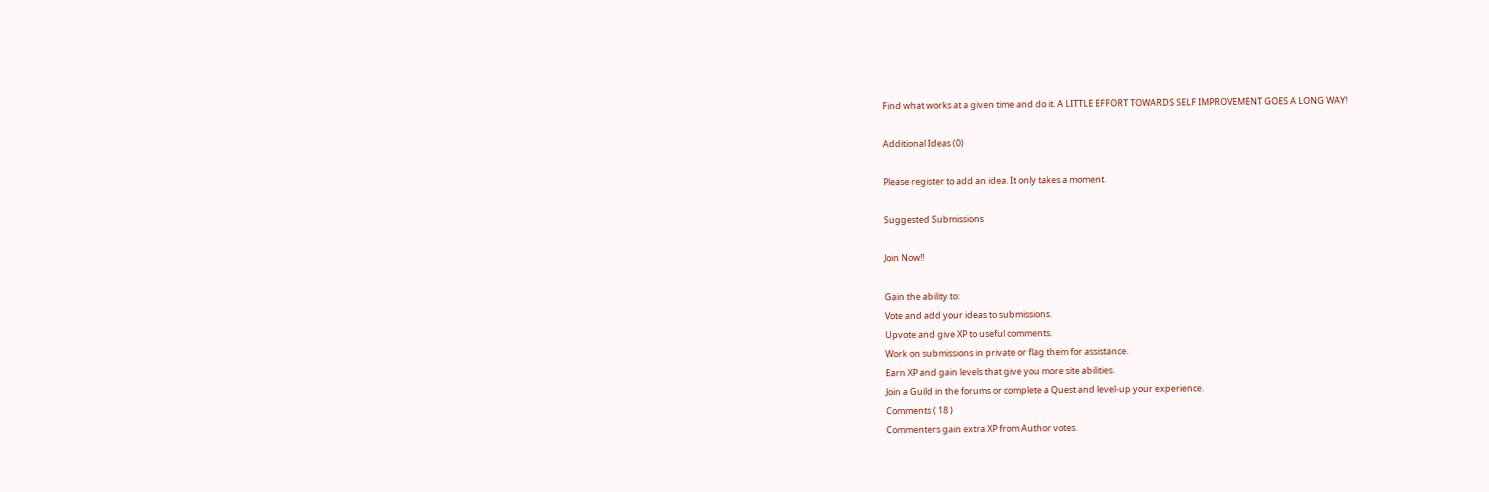Find what works at a given time and do it. A LITTLE EFFORT TOWARDS SELF IMPROVEMENT GOES A LONG WAY!

Additional Ideas (0)

Please register to add an idea. It only takes a moment.

Suggested Submissions

Join Now!!

Gain the ability to:
Vote and add your ideas to submissions.
Upvote and give XP to useful comments.
Work on submissions in private or flag them for assistance.
Earn XP and gain levels that give you more site abilities.
Join a Guild in the forums or complete a Quest and level-up your experience.
Comments ( 18 )
Commenters gain extra XP from Author votes.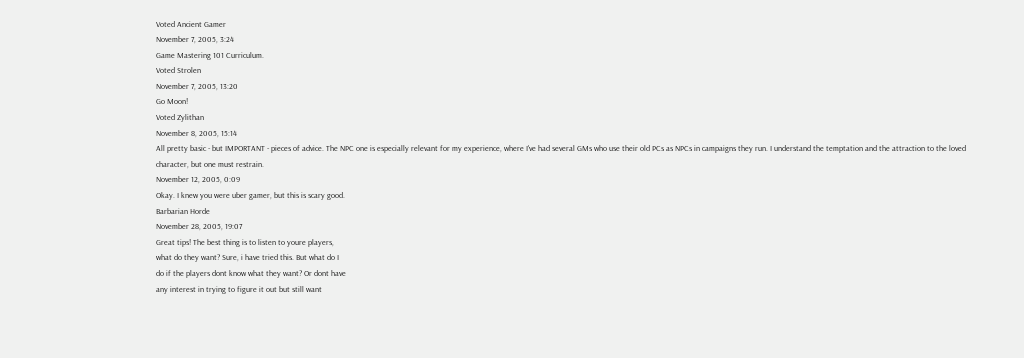Voted Ancient Gamer
November 7, 2005, 3:24
Game Mastering 101 Curriculum.
Voted Strolen
November 7, 2005, 13:20
Go Moon!
Voted Zylithan
November 8, 2005, 15:14
All pretty basic - but IMPORTANT - pieces of advice. The NPC one is especially relevant for my experience, where I've had several GMs who use their old PCs as NPCs in campaigns they run. I understand the temptation and the attraction to the loved character, but one must restrain.
November 12, 2005, 0:09
Okay. I knew you were uber gamer, but this is scary good.
Barbarian Horde
November 28, 2005, 19:07
Great tips! The best thing is to listen to youre players,
what do they want? Sure, i have tried this. But what do I
do if the players dont know what they want? Or dont have
any interest in trying to figure it out but still want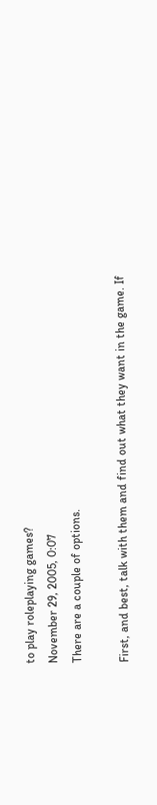to play roleplaying games?
November 29, 2005, 0:07
There are a couple of options.

First, and best, talk with them and find out what they want in the game. If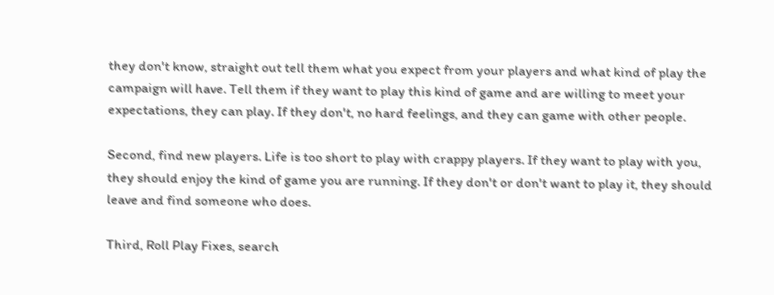they don't know, straight out tell them what you expect from your players and what kind of play the campaign will have. Tell them if they want to play this kind of game and are willing to meet your expectations, they can play. If they don't, no hard feelings, and they can game with other people.

Second, find new players. Life is too short to play with crappy players. If they want to play with you, they should enjoy the kind of game you are running. If they don't or don't want to play it, they should leave and find someone who does.

Third, Roll Play Fixes, search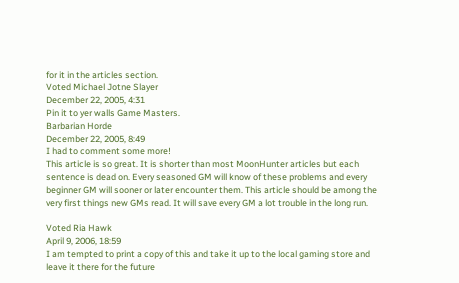for it in the articles section.
Voted Michael Jotne Slayer
December 22, 2005, 4:31
Pin it to yer walls Game Masters.
Barbarian Horde
December 22, 2005, 8:49
I had to comment some more!
This article is so great. It is shorter than most MoonHunter articles but each sentence is dead on. Every seasoned GM will know of these problems and every beginner GM will sooner or later encounter them. This article should be among the very first things new GMs read. It will save every GM a lot trouble in the long run.

Voted Ria Hawk
April 9, 2006, 18:59
I am tempted to print a copy of this and take it up to the local gaming store and leave it there for the future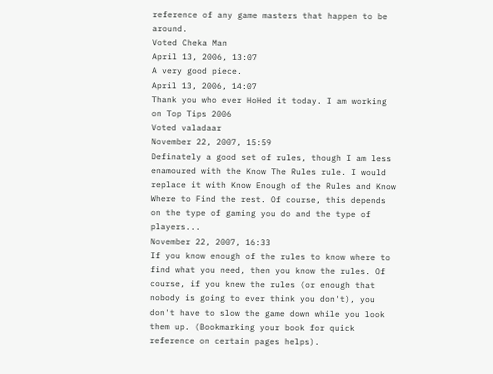reference of any game masters that happen to be around.
Voted Cheka Man
April 13, 2006, 13:07
A very good piece.
April 13, 2006, 14:07
Thank you who ever HoHed it today. I am working on Top Tips 2006
Voted valadaar
November 22, 2007, 15:59
Definately a good set of rules, though I am less enamoured with the Know The Rules rule. I would replace it with Know Enough of the Rules and Know Where to Find the rest. Of course, this depends on the type of gaming you do and the type of players...
November 22, 2007, 16:33
If you know enough of the rules to know where to find what you need, then you know the rules. Of course, if you knew the rules (or enough that nobody is going to ever think you don't), you don't have to slow the game down while you look them up. (Bookmarking your book for quick reference on certain pages helps).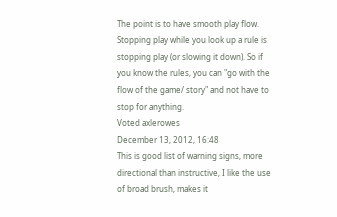The point is to have smooth play flow. Stopping play while you look up a rule is stopping play (or slowing it down). So if you know the rules, you can "go with the flow of the game/ story" and not have to stop for anything.
Voted axlerowes
December 13, 2012, 16:48
This is good list of warning signs, more directional than instructive, I like the use of broad brush, makes it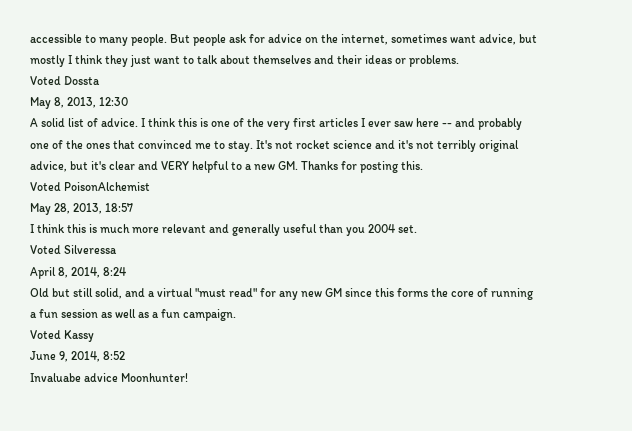accessible to many people. But people ask for advice on the internet, sometimes want advice, but mostly I think they just want to talk about themselves and their ideas or problems.
Voted Dossta
May 8, 2013, 12:30
A solid list of advice. I think this is one of the very first articles I ever saw here -- and probably one of the ones that convinced me to stay. It's not rocket science and it's not terribly original advice, but it's clear and VERY helpful to a new GM. Thanks for posting this.
Voted PoisonAlchemist
May 28, 2013, 18:57
I think this is much more relevant and generally useful than you 2004 set.
Voted Silveressa
April 8, 2014, 8:24
Old but still solid, and a virtual "must read" for any new GM since this forms the core of running a fun session as well as a fun campaign.
Voted Kassy
June 9, 2014, 8:52
Invaluabe advice Moonhunter!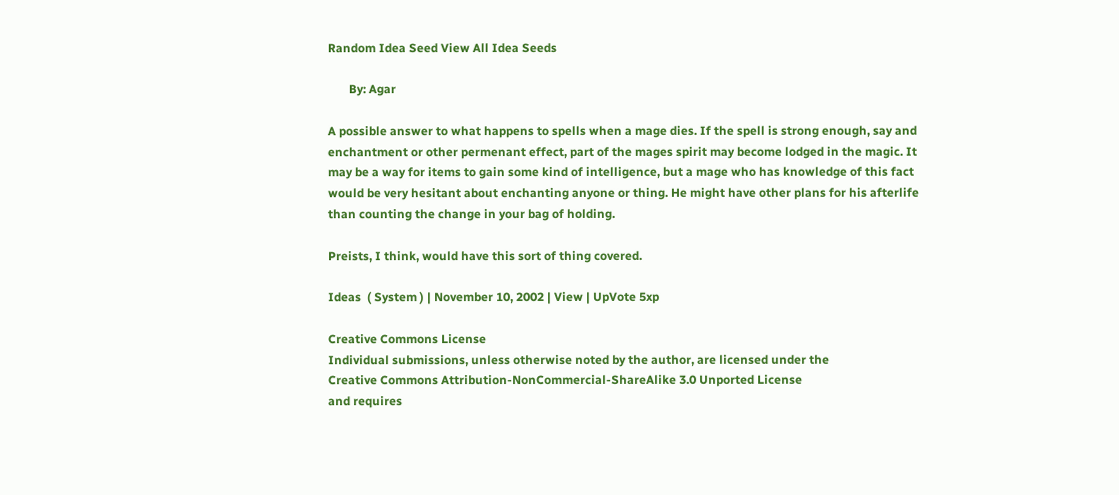Random Idea Seed View All Idea Seeds

       By: Agar

A possible answer to what happens to spells when a mage dies. If the spell is strong enough, say and enchantment or other permenant effect, part of the mages spirit may become lodged in the magic. It may be a way for items to gain some kind of intelligence, but a mage who has knowledge of this fact would be very hesitant about enchanting anyone or thing. He might have other plans for his afterlife than counting the change in your bag of holding.

Preists, I think, would have this sort of thing covered.

Ideas  ( System ) | November 10, 2002 | View | UpVote 5xp

Creative Commons License
Individual submissions, unless otherwise noted by the author, are licensed under the
Creative Commons Attribution-NonCommercial-ShareAlike 3.0 Unported License
and requires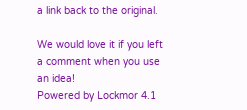a link back to the original.

We would love it if you left a comment when you use an idea!
Powered by Lockmor 4.1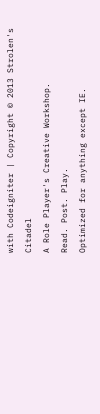with Codeigniter | Copyright © 2013 Strolen's Citadel
A Role Player's Creative Workshop.
Read. Post. Play.
Optimized for anything except IE.